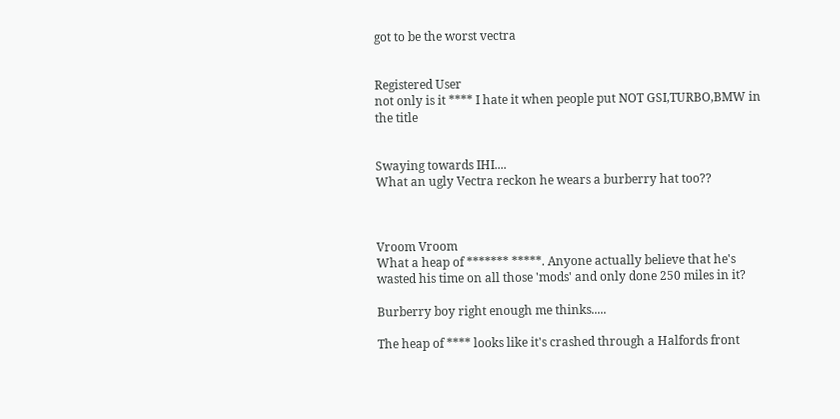got to be the worst vectra


Registered User
not only is it **** I hate it when people put NOT GSI,TURBO,BMW in the title


Swaying towards IHI....
What an ugly Vectra reckon he wears a burberry hat too??



Vroom Vroom
What a heap of ******* *****. Anyone actually believe that he's wasted his time on all those 'mods' and only done 250 miles in it?

Burberry boy right enough me thinks.....

The heap of **** looks like it's crashed through a Halfords front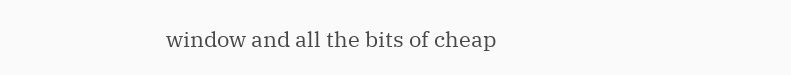window and all the bits of cheap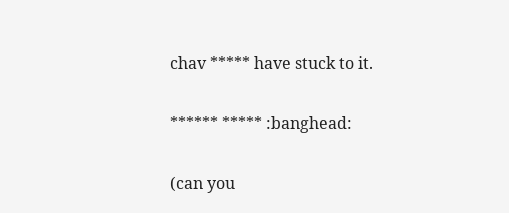chav ***** have stuck to it.

****** ***** :banghead:

(can you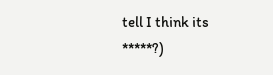tell I think its *****?)